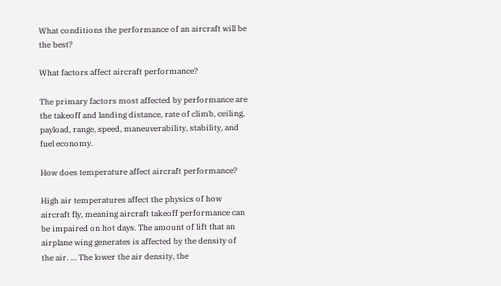What conditions the performance of an aircraft will be the best?

What factors affect aircraft performance?

The primary factors most affected by performance are the takeoff and landing distance, rate of climb, ceiling, payload, range, speed, maneuverability, stability, and fuel economy.

How does temperature affect aircraft performance?

High air temperatures affect the physics of how aircraft fly, meaning aircraft takeoff performance can be impaired on hot days. The amount of lift that an airplane wing generates is affected by the density of the air. … The lower the air density, the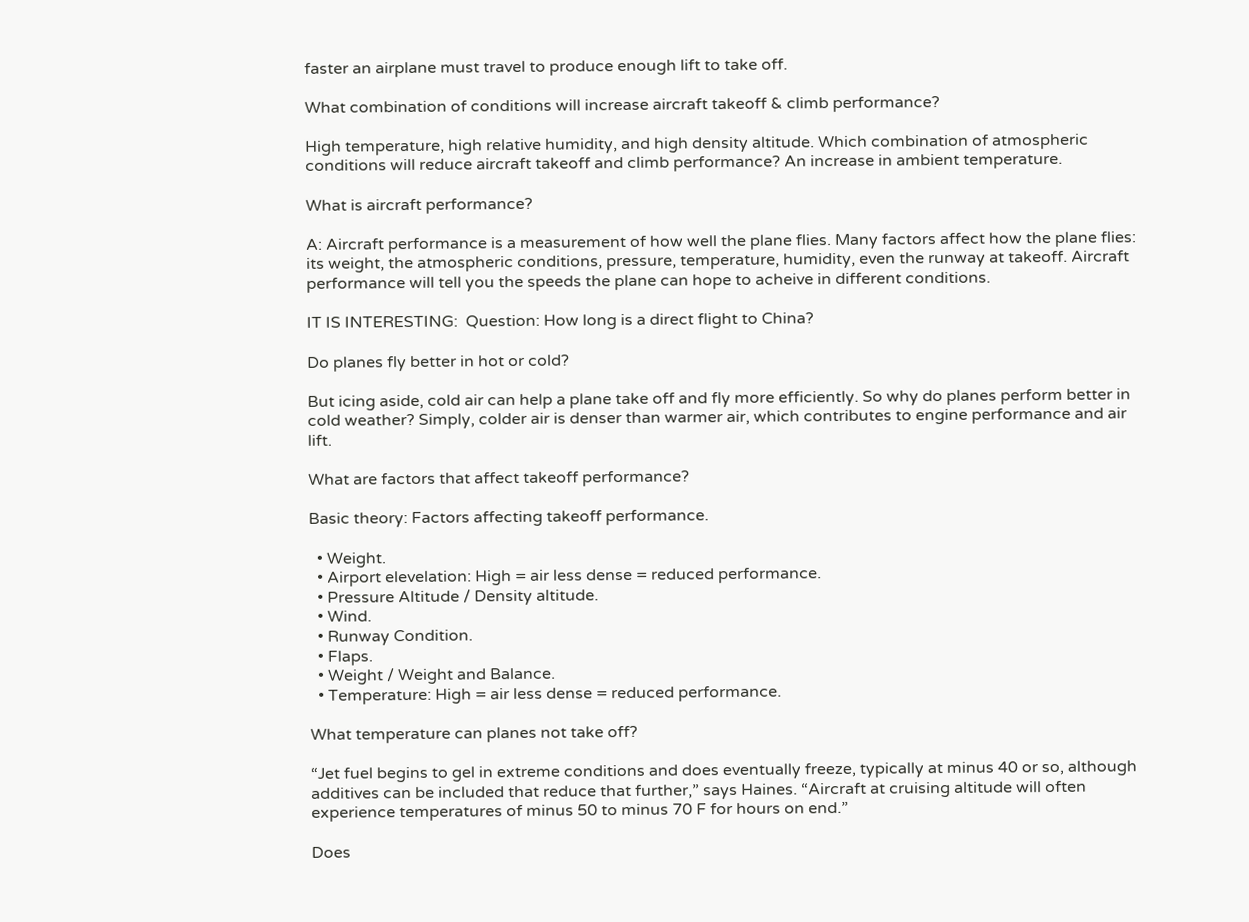faster an airplane must travel to produce enough lift to take off.

What combination of conditions will increase aircraft takeoff & climb performance?

High temperature, high relative humidity, and high density altitude. Which combination of atmospheric conditions will reduce aircraft takeoff and climb performance? An increase in ambient temperature.

What is aircraft performance?

A: Aircraft performance is a measurement of how well the plane flies. Many factors affect how the plane flies: its weight, the atmospheric conditions, pressure, temperature, humidity, even the runway at takeoff. Aircraft performance will tell you the speeds the plane can hope to acheive in different conditions.

IT IS INTERESTING:  Question: How long is a direct flight to China?

Do planes fly better in hot or cold?

But icing aside, cold air can help a plane take off and fly more efficiently. So why do planes perform better in cold weather? Simply, colder air is denser than warmer air, which contributes to engine performance and air lift.

What are factors that affect takeoff performance?

Basic theory: Factors affecting takeoff performance.

  • Weight.
  • Airport elevelation: High = air less dense = reduced performance.
  • Pressure Altitude / Density altitude.
  • Wind.
  • Runway Condition.
  • Flaps.
  • Weight / Weight and Balance.
  • Temperature: High = air less dense = reduced performance.

What temperature can planes not take off?

“Jet fuel begins to gel in extreme conditions and does eventually freeze, typically at minus 40 or so, although additives can be included that reduce that further,” says Haines. “Aircraft at cruising altitude will often experience temperatures of minus 50 to minus 70 F for hours on end.”

Does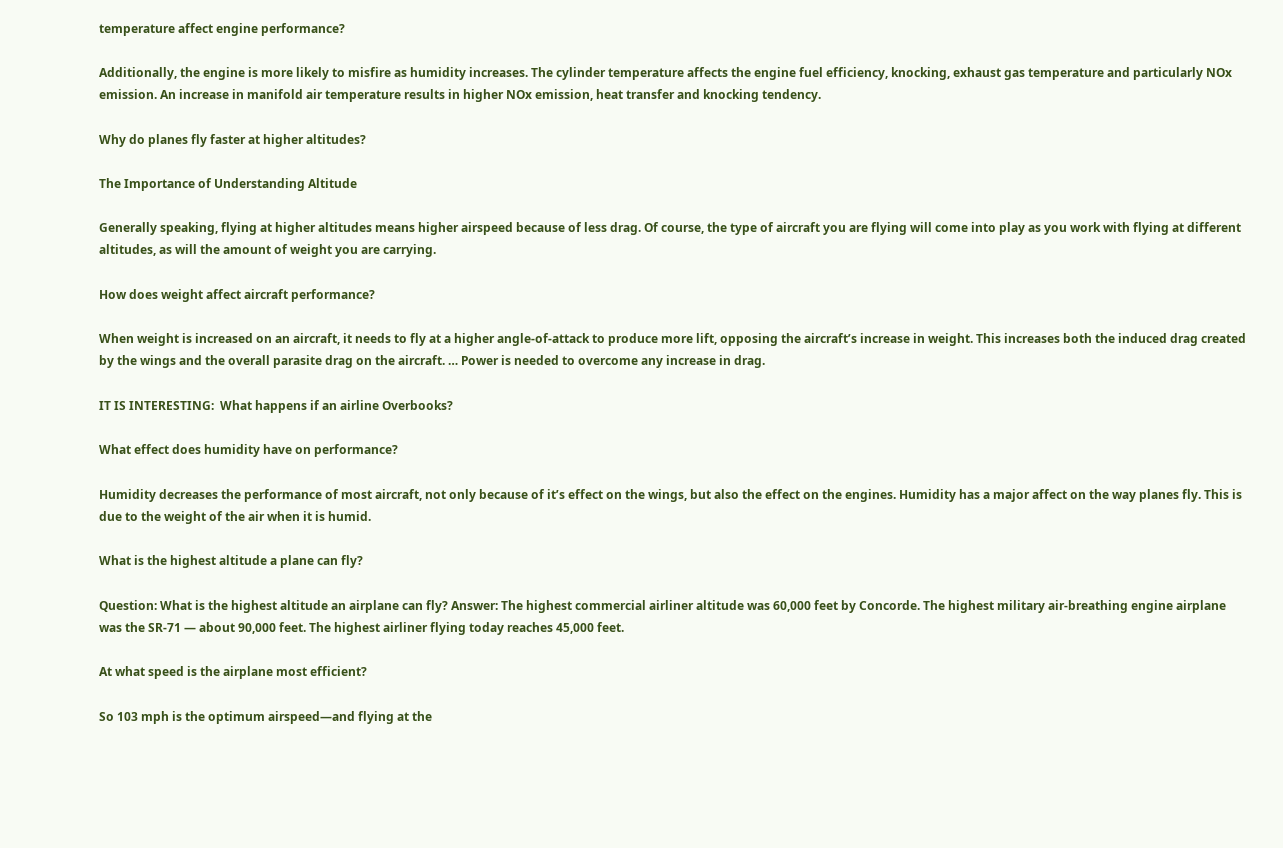temperature affect engine performance?

Additionally, the engine is more likely to misfire as humidity increases. The cylinder temperature affects the engine fuel efficiency, knocking, exhaust gas temperature and particularly NOx emission. An increase in manifold air temperature results in higher NOx emission, heat transfer and knocking tendency.

Why do planes fly faster at higher altitudes?

The Importance of Understanding Altitude

Generally speaking, flying at higher altitudes means higher airspeed because of less drag. Of course, the type of aircraft you are flying will come into play as you work with flying at different altitudes, as will the amount of weight you are carrying.

How does weight affect aircraft performance?

When weight is increased on an aircraft, it needs to fly at a higher angle-of-attack to produce more lift, opposing the aircraft’s increase in weight. This increases both the induced drag created by the wings and the overall parasite drag on the aircraft. … Power is needed to overcome any increase in drag.

IT IS INTERESTING:  What happens if an airline Overbooks?

What effect does humidity have on performance?

Humidity decreases the performance of most aircraft, not only because of it’s effect on the wings, but also the effect on the engines. Humidity has a major affect on the way planes fly. This is due to the weight of the air when it is humid.

What is the highest altitude a plane can fly?

Question: What is the highest altitude an airplane can fly? Answer: The highest commercial airliner altitude was 60,000 feet by Concorde. The highest military air-breathing engine airplane was the SR-71 — about 90,000 feet. The highest airliner flying today reaches 45,000 feet.

At what speed is the airplane most efficient?

So 103 mph is the optimum airspeed—and flying at the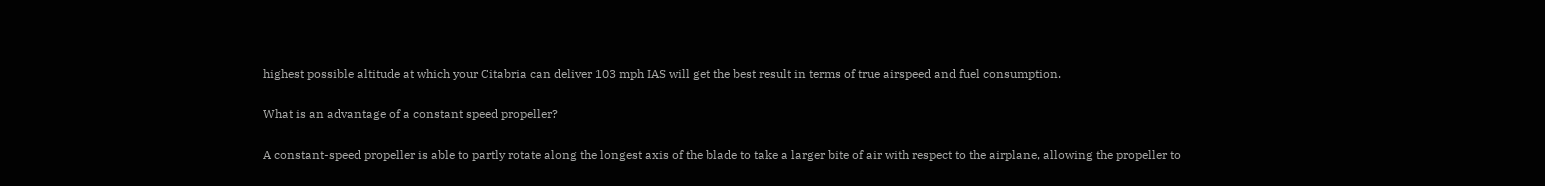highest possible altitude at which your Citabria can deliver 103 mph IAS will get the best result in terms of true airspeed and fuel consumption.

What is an advantage of a constant speed propeller?

A constant-speed propeller is able to partly rotate along the longest axis of the blade to take a larger bite of air with respect to the airplane, allowing the propeller to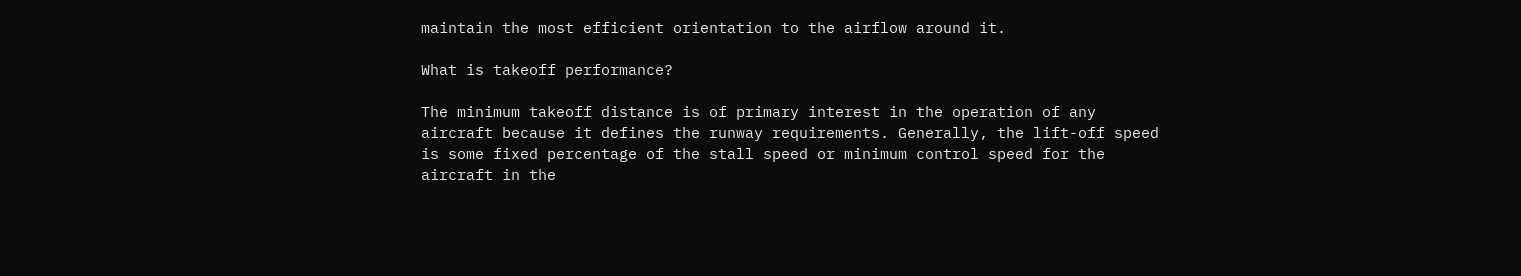maintain the most efficient orientation to the airflow around it.

What is takeoff performance?

The minimum takeoff distance is of primary interest in the operation of any aircraft because it defines the runway requirements. Generally, the lift-off speed is some fixed percentage of the stall speed or minimum control speed for the aircraft in the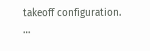takeoff configuration. …